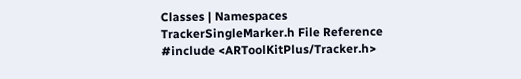Classes | Namespaces
TrackerSingleMarker.h File Reference
#include <ARToolKitPlus/Tracker.h>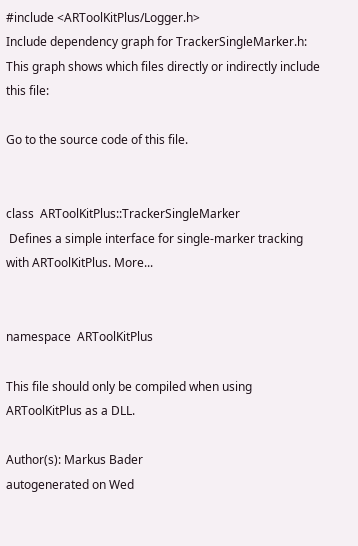#include <ARToolKitPlus/Logger.h>
Include dependency graph for TrackerSingleMarker.h:
This graph shows which files directly or indirectly include this file:

Go to the source code of this file.


class  ARToolKitPlus::TrackerSingleMarker
 Defines a simple interface for single-marker tracking with ARToolKitPlus. More...


namespace  ARToolKitPlus

This file should only be compiled when using ARToolKitPlus as a DLL.

Author(s): Markus Bader
autogenerated on Wed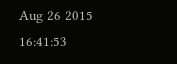Aug 26 2015 16:41:53